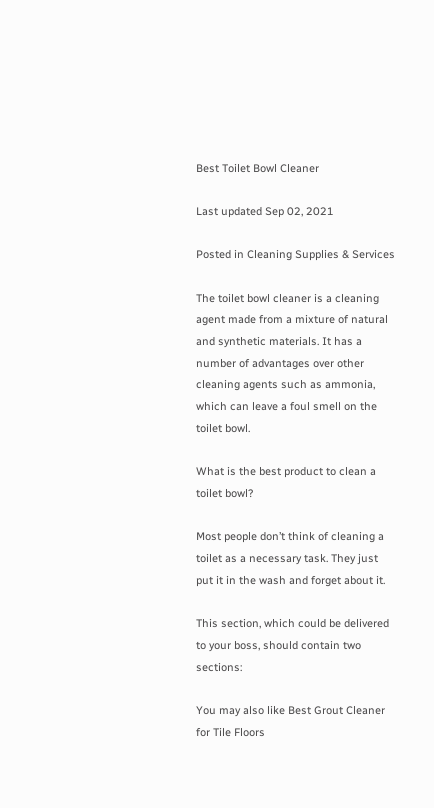Best Toilet Bowl Cleaner

Last updated Sep 02, 2021

Posted in Cleaning Supplies & Services

The toilet bowl cleaner is a cleaning agent made from a mixture of natural and synthetic materials. It has a number of advantages over other cleaning agents such as ammonia, which can leave a foul smell on the toilet bowl.

What is the best product to clean a toilet bowl?

Most people don’t think of cleaning a toilet as a necessary task. They just put it in the wash and forget about it.

This section, which could be delivered to your boss, should contain two sections:

You may also like Best Grout Cleaner for Tile Floors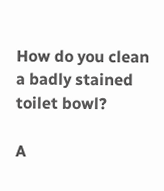How do you clean a badly stained toilet bowl?

A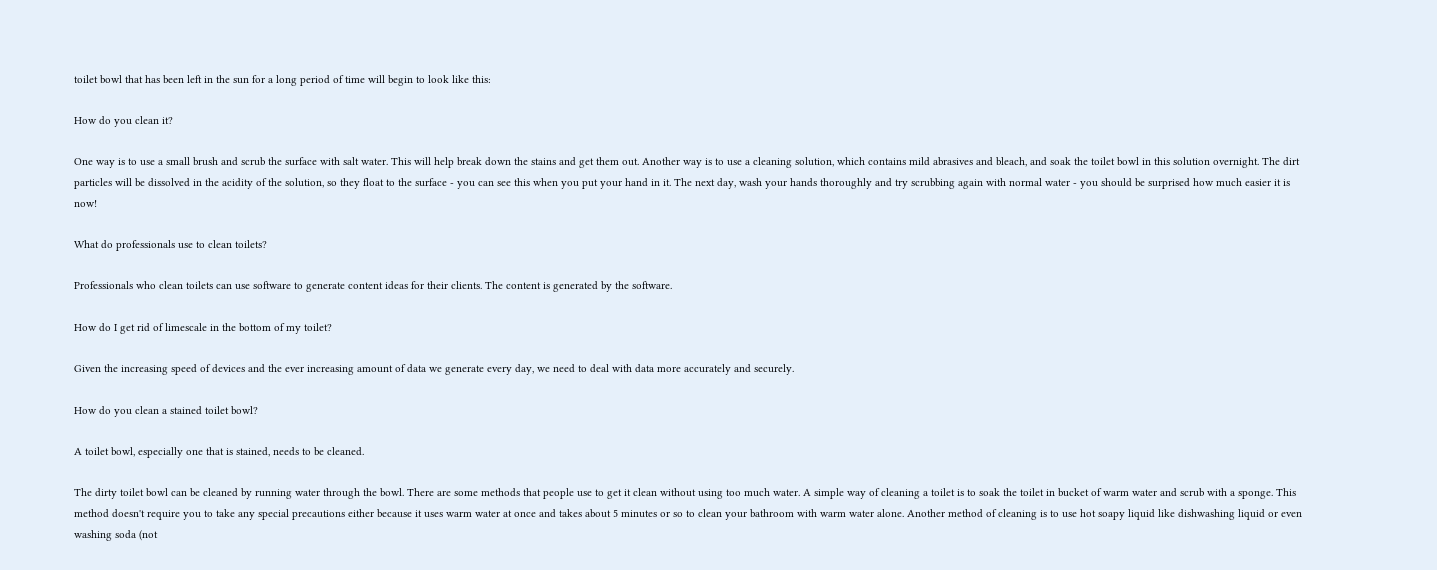toilet bowl that has been left in the sun for a long period of time will begin to look like this:

How do you clean it?

One way is to use a small brush and scrub the surface with salt water. This will help break down the stains and get them out. Another way is to use a cleaning solution, which contains mild abrasives and bleach, and soak the toilet bowl in this solution overnight. The dirt particles will be dissolved in the acidity of the solution, so they float to the surface - you can see this when you put your hand in it. The next day, wash your hands thoroughly and try scrubbing again with normal water - you should be surprised how much easier it is now!

What do professionals use to clean toilets?

Professionals who clean toilets can use software to generate content ideas for their clients. The content is generated by the software.

How do I get rid of limescale in the bottom of my toilet?

Given the increasing speed of devices and the ever increasing amount of data we generate every day, we need to deal with data more accurately and securely.

How do you clean a stained toilet bowl?

A toilet bowl, especially one that is stained, needs to be cleaned.

The dirty toilet bowl can be cleaned by running water through the bowl. There are some methods that people use to get it clean without using too much water. A simple way of cleaning a toilet is to soak the toilet in bucket of warm water and scrub with a sponge. This method doesn't require you to take any special precautions either because it uses warm water at once and takes about 5 minutes or so to clean your bathroom with warm water alone. Another method of cleaning is to use hot soapy liquid like dishwashing liquid or even washing soda (not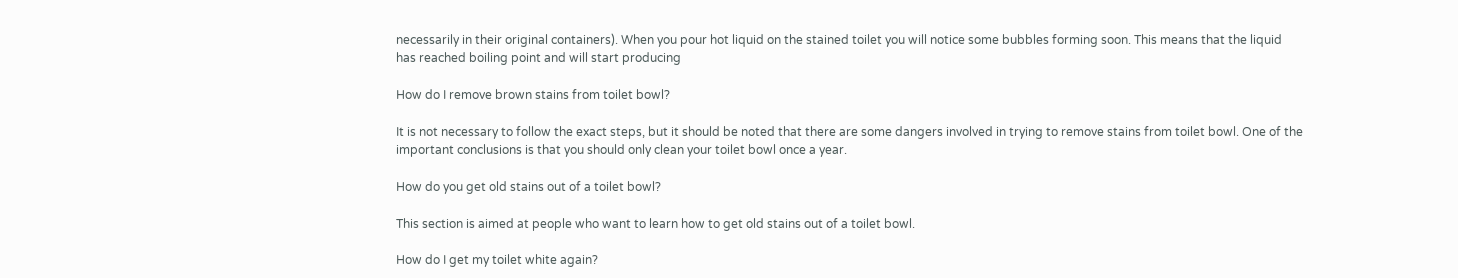necessarily in their original containers). When you pour hot liquid on the stained toilet you will notice some bubbles forming soon. This means that the liquid has reached boiling point and will start producing

How do I remove brown stains from toilet bowl?

It is not necessary to follow the exact steps, but it should be noted that there are some dangers involved in trying to remove stains from toilet bowl. One of the important conclusions is that you should only clean your toilet bowl once a year.

How do you get old stains out of a toilet bowl?

This section is aimed at people who want to learn how to get old stains out of a toilet bowl.

How do I get my toilet white again?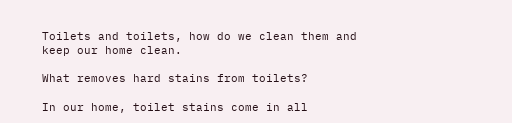Toilets and toilets, how do we clean them and keep our home clean.

What removes hard stains from toilets?

In our home, toilet stains come in all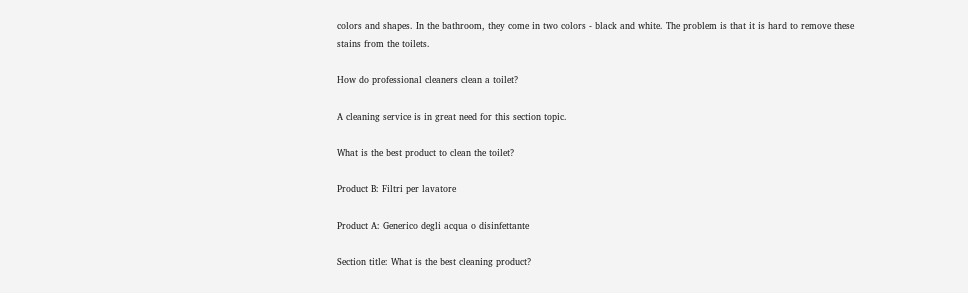colors and shapes. In the bathroom, they come in two colors - black and white. The problem is that it is hard to remove these stains from the toilets.

How do professional cleaners clean a toilet?

A cleaning service is in great need for this section topic.

What is the best product to clean the toilet?

Product B: Filtri per lavatore

Product A: Generico degli acqua o disinfettante

Section title: What is the best cleaning product?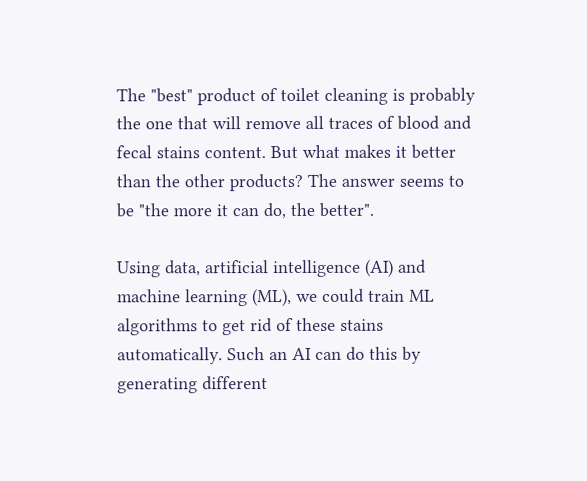The "best" product of toilet cleaning is probably the one that will remove all traces of blood and fecal stains content. But what makes it better than the other products? The answer seems to be "the more it can do, the better".

Using data, artificial intelligence (AI) and machine learning (ML), we could train ML algorithms to get rid of these stains automatically. Such an AI can do this by generating different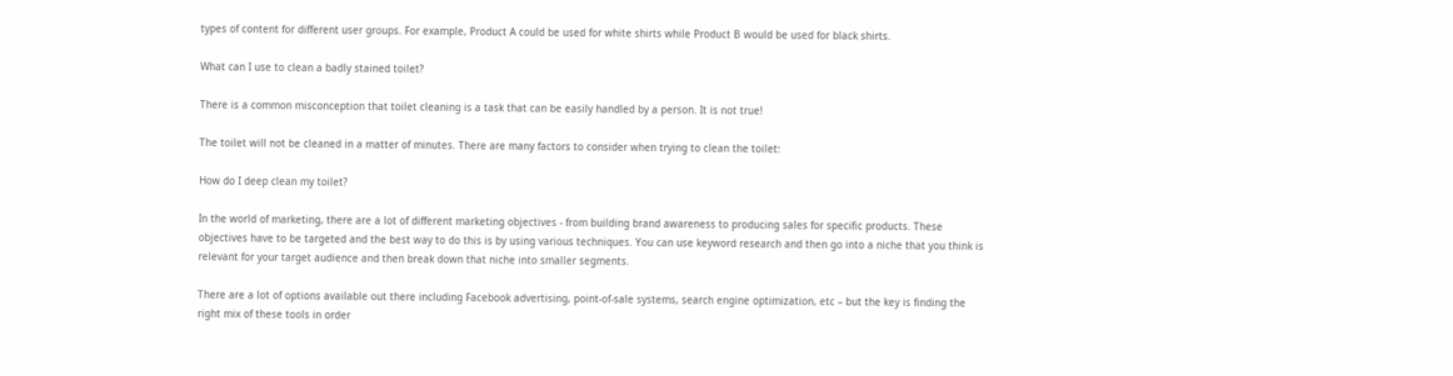types of content for different user groups. For example, Product A could be used for white shirts while Product B would be used for black shirts.

What can I use to clean a badly stained toilet?

There is a common misconception that toilet cleaning is a task that can be easily handled by a person. It is not true!

The toilet will not be cleaned in a matter of minutes. There are many factors to consider when trying to clean the toilet:

How do I deep clean my toilet?

In the world of marketing, there are a lot of different marketing objectives - from building brand awareness to producing sales for specific products. These objectives have to be targeted and the best way to do this is by using various techniques. You can use keyword research and then go into a niche that you think is relevant for your target audience and then break down that niche into smaller segments.

There are a lot of options available out there including Facebook advertising, point-of-sale systems, search engine optimization, etc – but the key is finding the right mix of these tools in order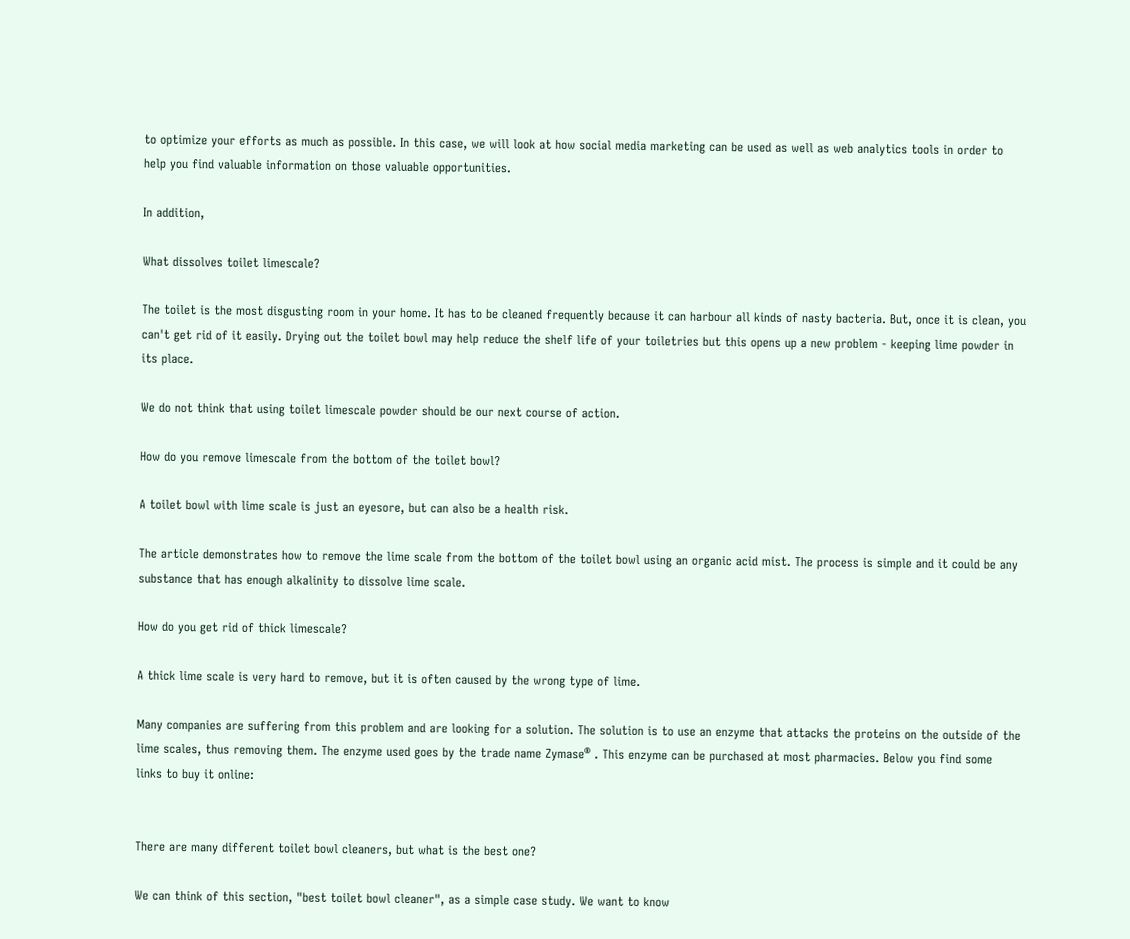to optimize your efforts as much as possible. In this case, we will look at how social media marketing can be used as well as web analytics tools in order to help you find valuable information on those valuable opportunities.

In addition,

What dissolves toilet limescale?

The toilet is the most disgusting room in your home. It has to be cleaned frequently because it can harbour all kinds of nasty bacteria. But, once it is clean, you can't get rid of it easily. Drying out the toilet bowl may help reduce the shelf life of your toiletries but this opens up a new problem - keeping lime powder in its place.

We do not think that using toilet limescale powder should be our next course of action.

How do you remove limescale from the bottom of the toilet bowl?

A toilet bowl with lime scale is just an eyesore, but can also be a health risk.

The article demonstrates how to remove the lime scale from the bottom of the toilet bowl using an organic acid mist. The process is simple and it could be any substance that has enough alkalinity to dissolve lime scale.

How do you get rid of thick limescale?

A thick lime scale is very hard to remove, but it is often caused by the wrong type of lime.

Many companies are suffering from this problem and are looking for a solution. The solution is to use an enzyme that attacks the proteins on the outside of the lime scales, thus removing them. The enzyme used goes by the trade name Zymase® . This enzyme can be purchased at most pharmacies. Below you find some links to buy it online:


There are many different toilet bowl cleaners, but what is the best one?

We can think of this section, "best toilet bowl cleaner", as a simple case study. We want to know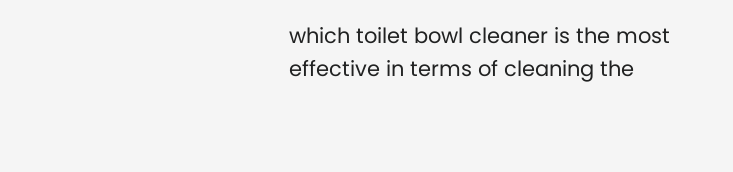which toilet bowl cleaner is the most effective in terms of cleaning the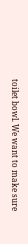toilet bowl. We want to make sure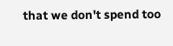that we don't spend too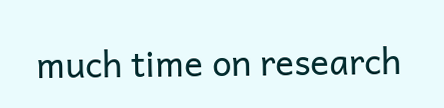much time on research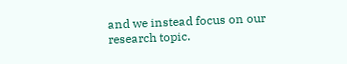and we instead focus on our research topic.